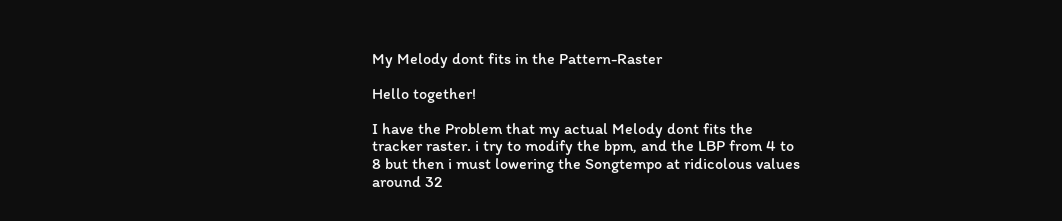My Melody dont fits in the Pattern-Raster

Hello together!

I have the Problem that my actual Melody dont fits the tracker raster. i try to modify the bpm, and the LBP from 4 to 8 but then i must lowering the Songtempo at ridicolous values around 32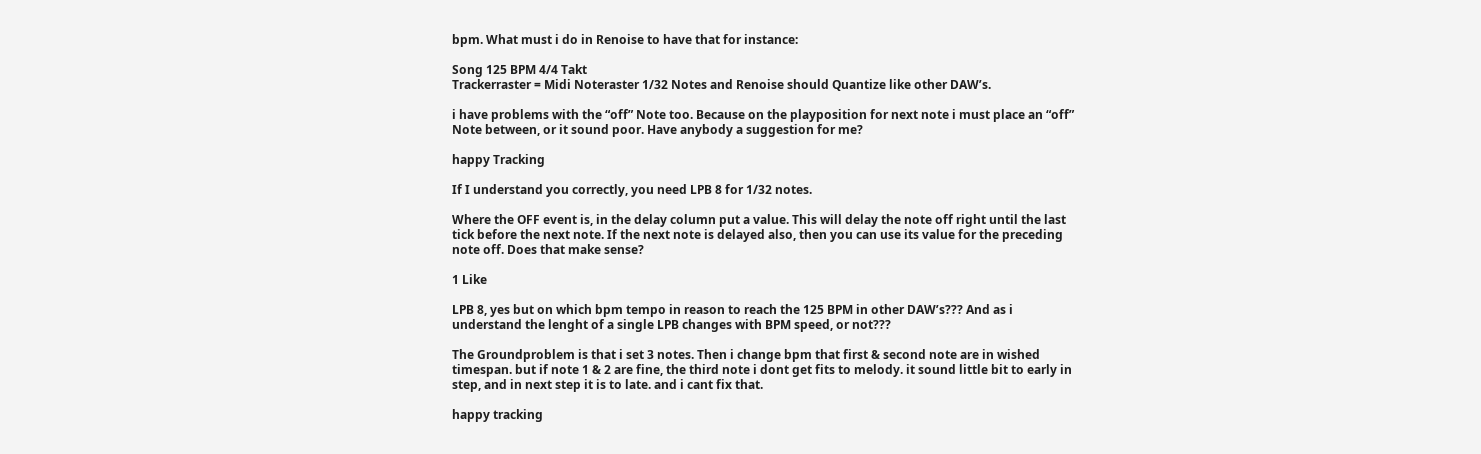bpm. What must i do in Renoise to have that for instance:

Song 125 BPM 4/4 Takt
Trackerraster = Midi Noteraster 1/32 Notes and Renoise should Quantize like other DAW’s.

i have problems with the “off” Note too. Because on the playposition for next note i must place an “off” Note between, or it sound poor. Have anybody a suggestion for me?

happy Tracking

If I understand you correctly, you need LPB 8 for 1/32 notes.

Where the OFF event is, in the delay column put a value. This will delay the note off right until the last tick before the next note. If the next note is delayed also, then you can use its value for the preceding note off. Does that make sense?

1 Like

LPB 8, yes but on which bpm tempo in reason to reach the 125 BPM in other DAW’s??? And as i understand the lenght of a single LPB changes with BPM speed, or not???

The Groundproblem is that i set 3 notes. Then i change bpm that first & second note are in wished timespan. but if note 1 & 2 are fine, the third note i dont get fits to melody. it sound little bit to early in step, and in next step it is to late. and i cant fix that.

happy tracking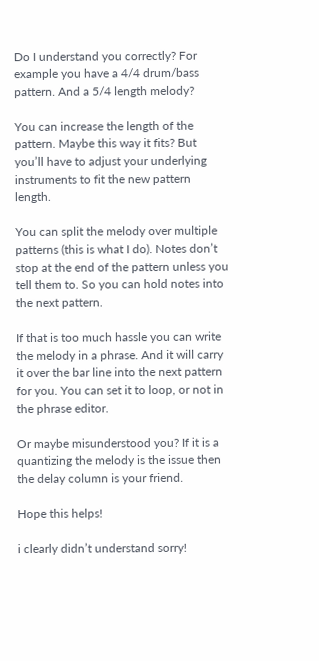Do I understand you correctly? For example you have a 4/4 drum/bass pattern. And a 5/4 length melody?

You can increase the length of the pattern. Maybe this way it fits? But you’ll have to adjust your underlying instruments to fit the new pattern length.

You can split the melody over multiple patterns (this is what I do). Notes don’t stop at the end of the pattern unless you tell them to. So you can hold notes into the next pattern.

If that is too much hassle you can write the melody in a phrase. And it will carry it over the bar line into the next pattern for you. You can set it to loop, or not in the phrase editor.

Or maybe misunderstood you? If it is a quantizing the melody is the issue then the delay column is your friend.

Hope this helps!

i clearly didn’t understand sorry!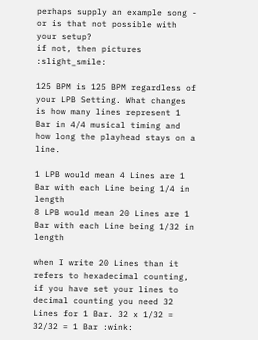perhaps supply an example song - or is that not possible with your setup?
if not, then pictures :slight_smile:

125 BPM is 125 BPM regardless of your LPB Setting. What changes is how many lines represent 1 Bar in 4/4 musical timing and how long the playhead stays on a line.

1 LPB would mean 4 Lines are 1 Bar with each Line being 1/4 in length
8 LPB would mean 20 Lines are 1 Bar with each Line being 1/32 in length

when I write 20 Lines than it refers to hexadecimal counting, if you have set your lines to decimal counting you need 32 Lines for 1 Bar. 32 x 1/32 = 32/32 = 1 Bar :wink: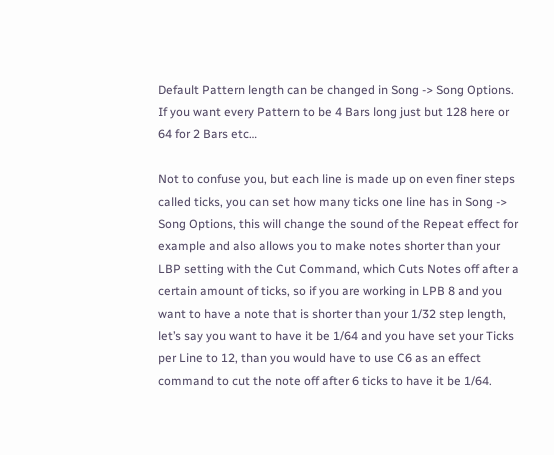Default Pattern length can be changed in Song -> Song Options. If you want every Pattern to be 4 Bars long just but 128 here or 64 for 2 Bars etc…

Not to confuse you, but each line is made up on even finer steps called ticks, you can set how many ticks one line has in Song -> Song Options, this will change the sound of the Repeat effect for example and also allows you to make notes shorter than your LBP setting with the Cut Command, which Cuts Notes off after a certain amount of ticks, so if you are working in LPB 8 and you want to have a note that is shorter than your 1/32 step length, let’s say you want to have it be 1/64 and you have set your Ticks per Line to 12, than you would have to use C6 as an effect command to cut the note off after 6 ticks to have it be 1/64.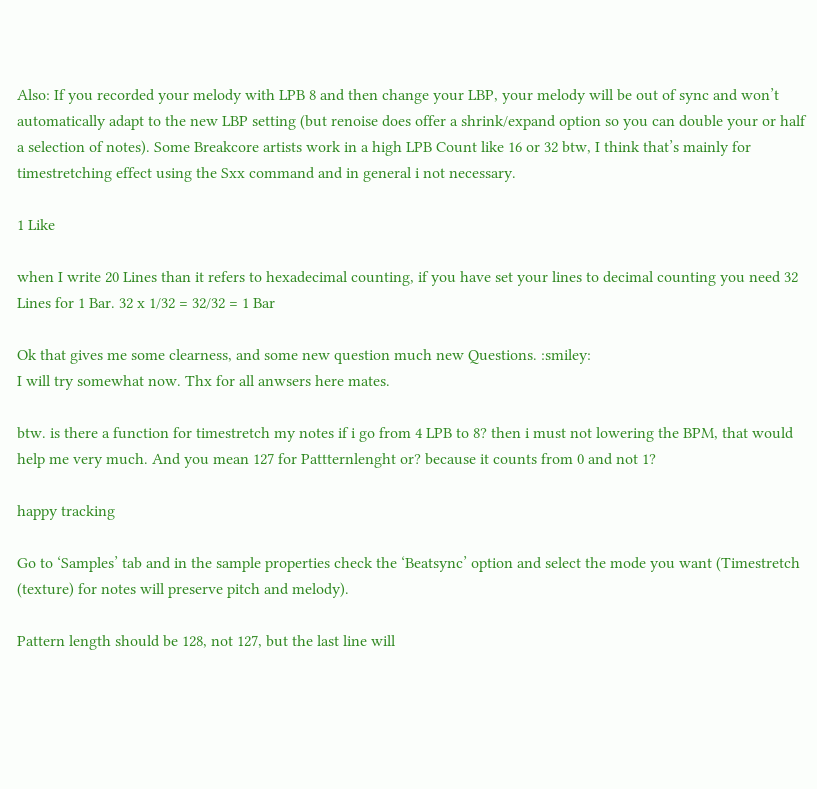Also: If you recorded your melody with LPB 8 and then change your LBP, your melody will be out of sync and won’t automatically adapt to the new LBP setting (but renoise does offer a shrink/expand option so you can double your or half a selection of notes). Some Breakcore artists work in a high LPB Count like 16 or 32 btw, I think that’s mainly for timestretching effect using the Sxx command and in general i not necessary.

1 Like

when I write 20 Lines than it refers to hexadecimal counting, if you have set your lines to decimal counting you need 32 Lines for 1 Bar. 32 x 1/32 = 32/32 = 1 Bar

Ok that gives me some clearness, and some new question much new Questions. :smiley:
I will try somewhat now. Thx for all anwsers here mates.

btw. is there a function for timestretch my notes if i go from 4 LPB to 8? then i must not lowering the BPM, that would help me very much. And you mean 127 for Pattternlenght or? because it counts from 0 and not 1?

happy tracking

Go to ‘Samples’ tab and in the sample properties check the ‘Beatsync’ option and select the mode you want (Timestretch (texture) for notes will preserve pitch and melody).

Pattern length should be 128, not 127, but the last line will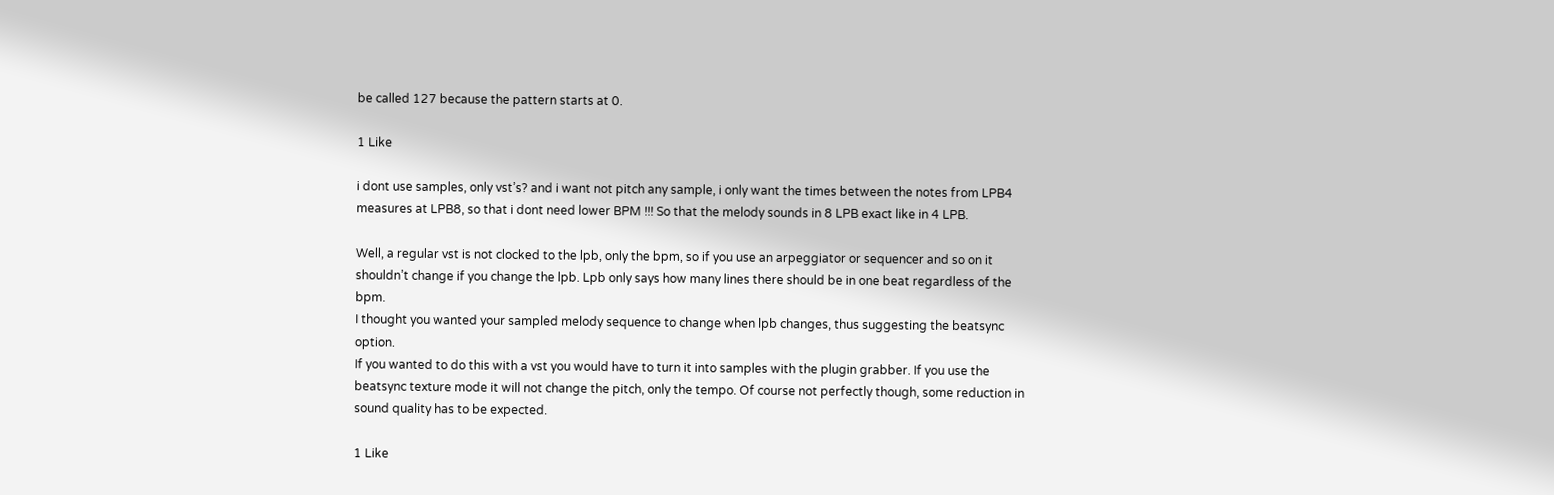be called 127 because the pattern starts at 0.

1 Like

i dont use samples, only vst’s? and i want not pitch any sample, i only want the times between the notes from LPB4 measures at LPB8, so that i dont need lower BPM !!! So that the melody sounds in 8 LPB exact like in 4 LPB.

Well, a regular vst is not clocked to the lpb, only the bpm, so if you use an arpeggiator or sequencer and so on it shouldn’t change if you change the lpb. Lpb only says how many lines there should be in one beat regardless of the bpm.
I thought you wanted your sampled melody sequence to change when lpb changes, thus suggesting the beatsync option.
If you wanted to do this with a vst you would have to turn it into samples with the plugin grabber. If you use the beatsync texture mode it will not change the pitch, only the tempo. Of course not perfectly though, some reduction in sound quality has to be expected.

1 Like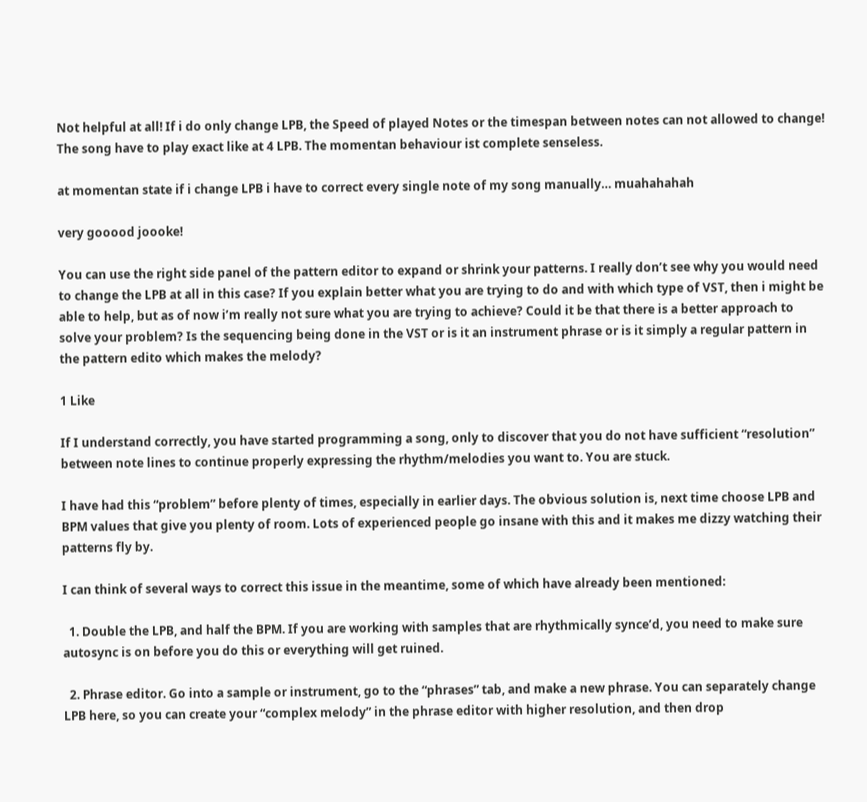Not helpful at all! If i do only change LPB, the Speed of played Notes or the timespan between notes can not allowed to change! The song have to play exact like at 4 LPB. The momentan behaviour ist complete senseless.

at momentan state if i change LPB i have to correct every single note of my song manually… muahahahah

very gooood joooke!

You can use the right side panel of the pattern editor to expand or shrink your patterns. I really don’t see why you would need to change the LPB at all in this case? If you explain better what you are trying to do and with which type of VST, then i might be able to help, but as of now i’m really not sure what you are trying to achieve? Could it be that there is a better approach to solve your problem? Is the sequencing being done in the VST or is it an instrument phrase or is it simply a regular pattern in the pattern edito which makes the melody?

1 Like

If I understand correctly, you have started programming a song, only to discover that you do not have sufficient “resolution” between note lines to continue properly expressing the rhythm/melodies you want to. You are stuck.

I have had this “problem” before plenty of times, especially in earlier days. The obvious solution is, next time choose LPB and BPM values that give you plenty of room. Lots of experienced people go insane with this and it makes me dizzy watching their patterns fly by.

I can think of several ways to correct this issue in the meantime, some of which have already been mentioned:

  1. Double the LPB, and half the BPM. If you are working with samples that are rhythmically synce’d, you need to make sure autosync is on before you do this or everything will get ruined.

  2. Phrase editor. Go into a sample or instrument, go to the “phrases” tab, and make a new phrase. You can separately change LPB here, so you can create your “complex melody” in the phrase editor with higher resolution, and then drop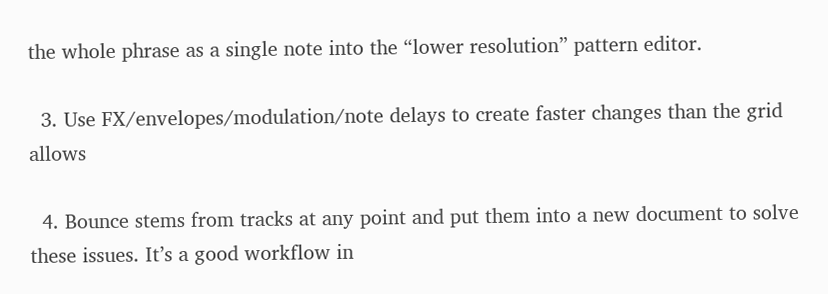the whole phrase as a single note into the “lower resolution” pattern editor.

  3. Use FX/envelopes/modulation/note delays to create faster changes than the grid allows

  4. Bounce stems from tracks at any point and put them into a new document to solve these issues. It’s a good workflow in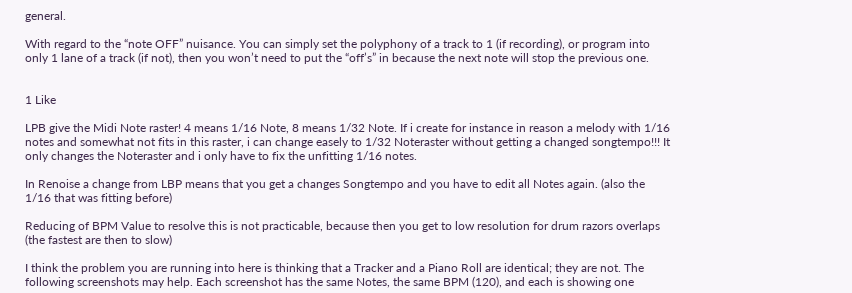general.

With regard to the “note OFF” nuisance. You can simply set the polyphony of a track to 1 (if recording), or program into only 1 lane of a track (if not), then you won’t need to put the “off’s” in because the next note will stop the previous one.


1 Like

LPB give the Midi Note raster! 4 means 1/16 Note, 8 means 1/32 Note. If i create for instance in reason a melody with 1/16 notes and somewhat not fits in this raster, i can change easely to 1/32 Noteraster without getting a changed songtempo!!! It only changes the Noteraster and i only have to fix the unfitting 1/16 notes.

In Renoise a change from LBP means that you get a changes Songtempo and you have to edit all Notes again. (also the 1/16 that was fitting before)

Reducing of BPM Value to resolve this is not practicable, because then you get to low resolution for drum razors overlaps (the fastest are then to slow)

I think the problem you are running into here is thinking that a Tracker and a Piano Roll are identical; they are not. The following screenshots may help. Each screenshot has the same Notes, the same BPM (120), and each is showing one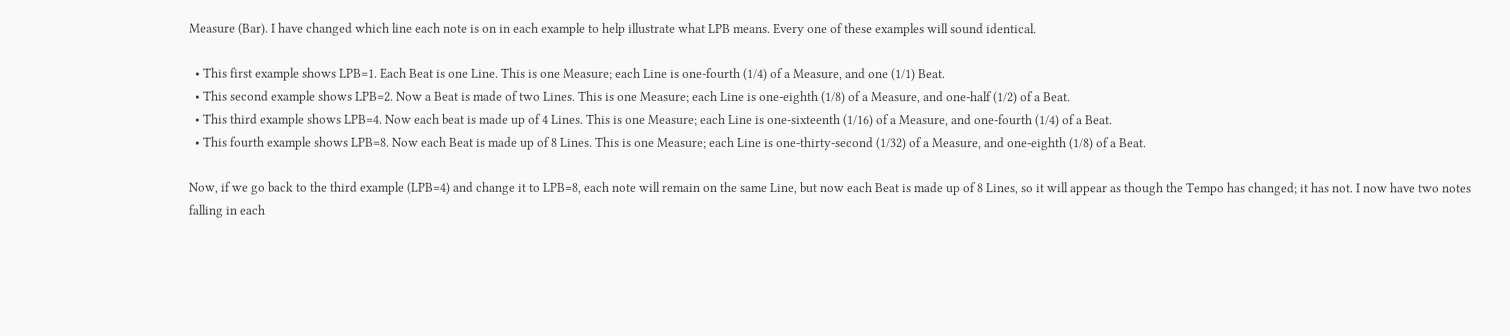Measure (Bar). I have changed which line each note is on in each example to help illustrate what LPB means. Every one of these examples will sound identical.

  • This first example shows LPB=1. Each Beat is one Line. This is one Measure; each Line is one-fourth (1/4) of a Measure, and one (1/1) Beat.
  • This second example shows LPB=2. Now a Beat is made of two Lines. This is one Measure; each Line is one-eighth (1/8) of a Measure, and one-half (1/2) of a Beat.
  • This third example shows LPB=4. Now each beat is made up of 4 Lines. This is one Measure; each Line is one-sixteenth (1/16) of a Measure, and one-fourth (1/4) of a Beat.
  • This fourth example shows LPB=8. Now each Beat is made up of 8 Lines. This is one Measure; each Line is one-thirty-second (1/32) of a Measure, and one-eighth (1/8) of a Beat.

Now, if we go back to the third example (LPB=4) and change it to LPB=8, each note will remain on the same Line, but now each Beat is made up of 8 Lines, so it will appear as though the Tempo has changed; it has not. I now have two notes falling in each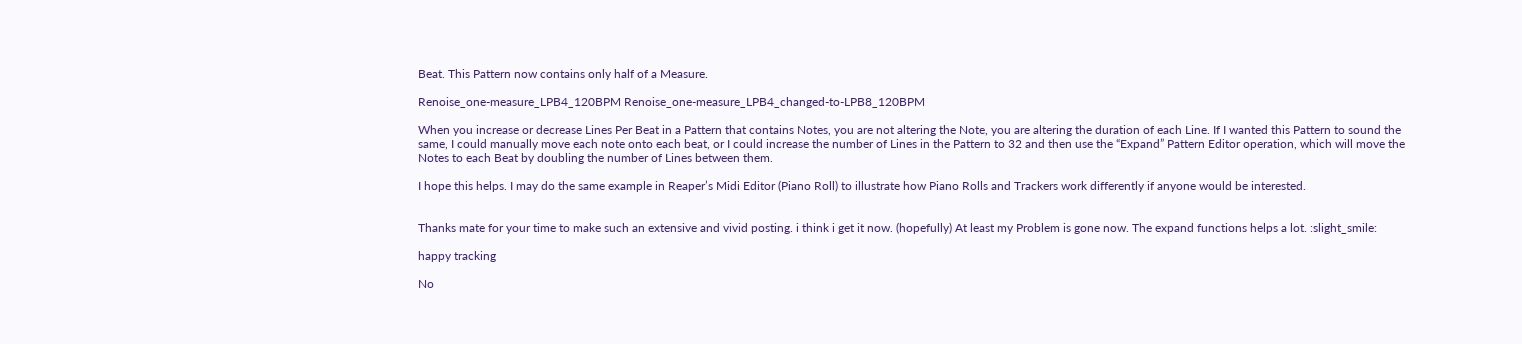Beat. This Pattern now contains only half of a Measure.

Renoise_one-measure_LPB4_120BPM Renoise_one-measure_LPB4_changed-to-LPB8_120BPM

When you increase or decrease Lines Per Beat in a Pattern that contains Notes, you are not altering the Note, you are altering the duration of each Line. If I wanted this Pattern to sound the same, I could manually move each note onto each beat, or I could increase the number of Lines in the Pattern to 32 and then use the “Expand” Pattern Editor operation, which will move the Notes to each Beat by doubling the number of Lines between them.

I hope this helps. I may do the same example in Reaper’s Midi Editor (Piano Roll) to illustrate how Piano Rolls and Trackers work differently if anyone would be interested.


Thanks mate for your time to make such an extensive and vivid posting. i think i get it now. (hopefully) At least my Problem is gone now. The expand functions helps a lot. :slight_smile:

happy tracking

No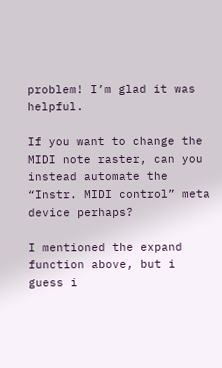problem! I’m glad it was helpful.

If you want to change the MIDI note raster, can you instead automate the “Instr. MIDI control” meta device perhaps?

I mentioned the expand function above, but i guess i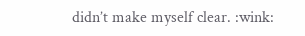didn’t make myself clear. :wink: